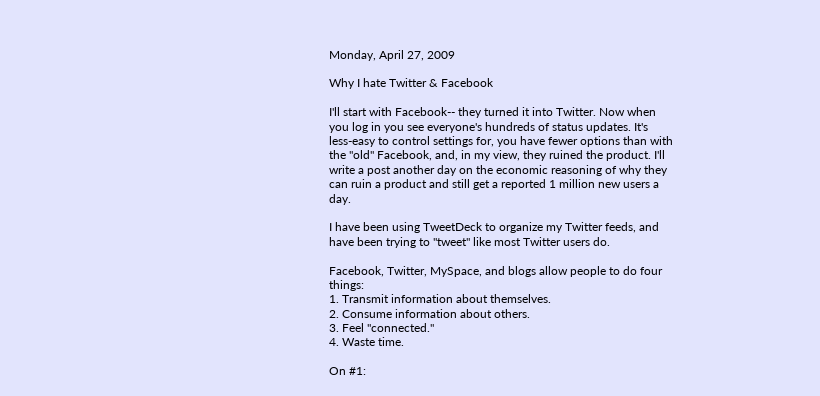Monday, April 27, 2009

Why I hate Twitter & Facebook

I'll start with Facebook-- they turned it into Twitter. Now when you log in you see everyone's hundreds of status updates. It's less-easy to control settings for, you have fewer options than with the "old" Facebook, and, in my view, they ruined the product. I'll write a post another day on the economic reasoning of why they can ruin a product and still get a reported 1 million new users a day.

I have been using TweetDeck to organize my Twitter feeds, and have been trying to "tweet" like most Twitter users do.

Facebook, Twitter, MySpace, and blogs allow people to do four things:
1. Transmit information about themselves.
2. Consume information about others.
3. Feel "connected."
4. Waste time.

On #1: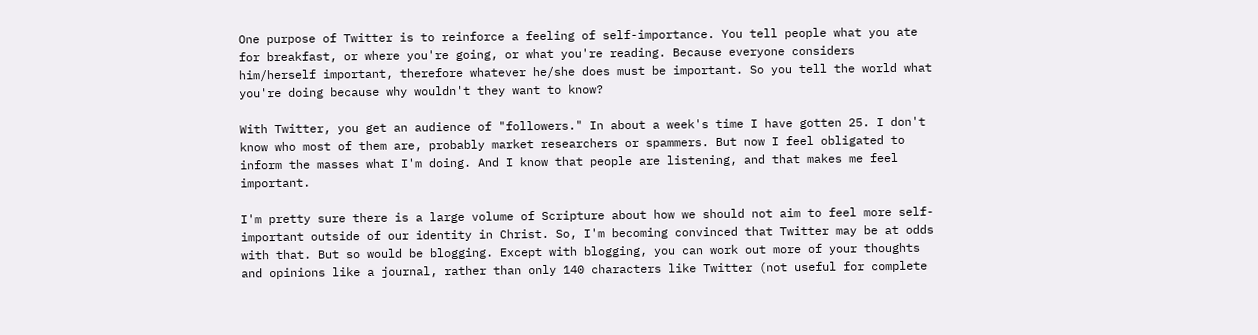One purpose of Twitter is to reinforce a feeling of self-importance. You tell people what you ate for breakfast, or where you're going, or what you're reading. Because everyone considers him/herself important, therefore whatever he/she does must be important. So you tell the world what you're doing because why wouldn't they want to know?

With Twitter, you get an audience of "followers." In about a week's time I have gotten 25. I don't know who most of them are, probably market researchers or spammers. But now I feel obligated to inform the masses what I'm doing. And I know that people are listening, and that makes me feel important.

I'm pretty sure there is a large volume of Scripture about how we should not aim to feel more self-important outside of our identity in Christ. So, I'm becoming convinced that Twitter may be at odds with that. But so would be blogging. Except with blogging, you can work out more of your thoughts and opinions like a journal, rather than only 140 characters like Twitter (not useful for complete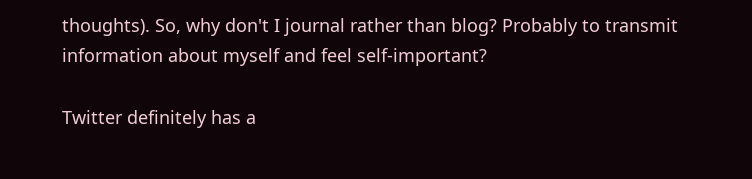thoughts). So, why don't I journal rather than blog? Probably to transmit information about myself and feel self-important?

Twitter definitely has a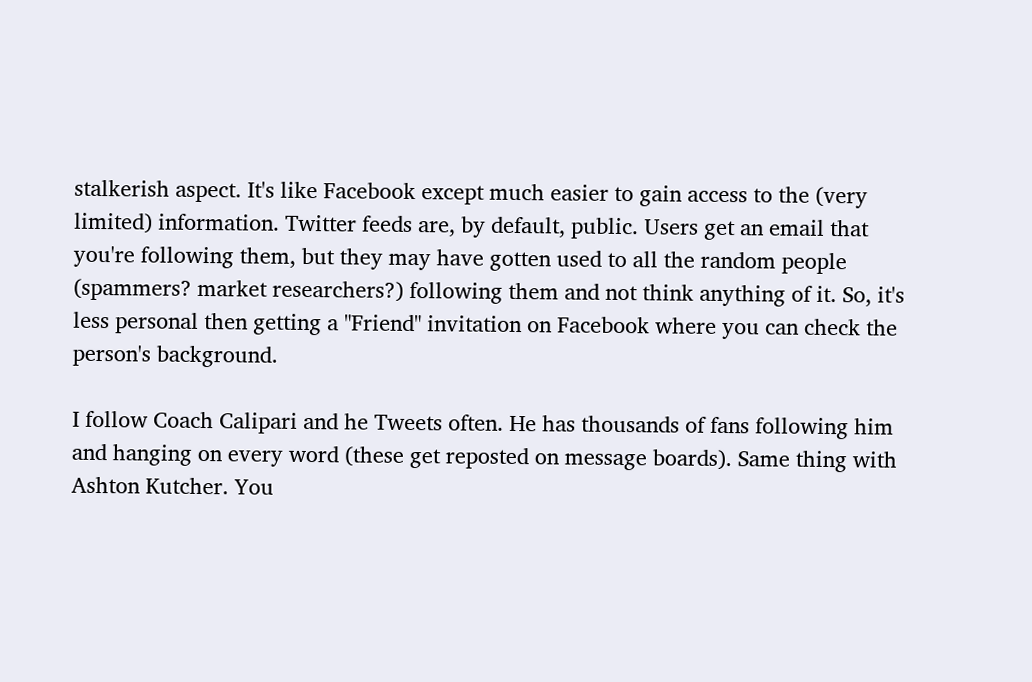stalkerish aspect. It's like Facebook except much easier to gain access to the (very limited) information. Twitter feeds are, by default, public. Users get an email that you're following them, but they may have gotten used to all the random people (spammers? market researchers?) following them and not think anything of it. So, it's less personal then getting a "Friend" invitation on Facebook where you can check the person's background.

I follow Coach Calipari and he Tweets often. He has thousands of fans following him and hanging on every word (these get reposted on message boards). Same thing with Ashton Kutcher. You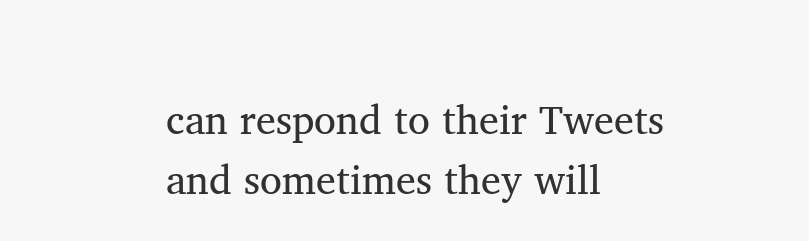can respond to their Tweets and sometimes they will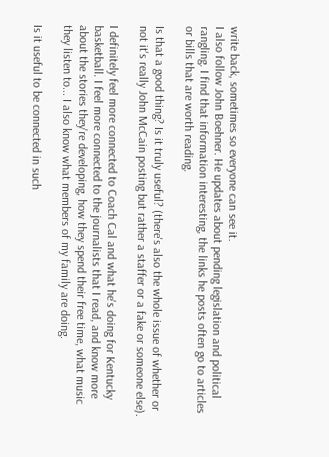write back, sometimes so everyone can see it.
I also follow John Boehner. He updates about pending legislation and political rangling. I find that information interesting, the links he posts often go to articles or bills that are worth reading.

Is that a good thing? Is it truly useful? (there's also the whole issue of whether or not it's really John McCain posting but rather a staffer or a fake or someone else).

I definitely feel more connected to Coach Cal and what he's doing for Kentucky basketball. I feel more connected to the journalists that I read, and know more about the stories they're developing, how they spend their free time, what music they listen to... I also know what members of my family are doing.

Is it useful to be connected in such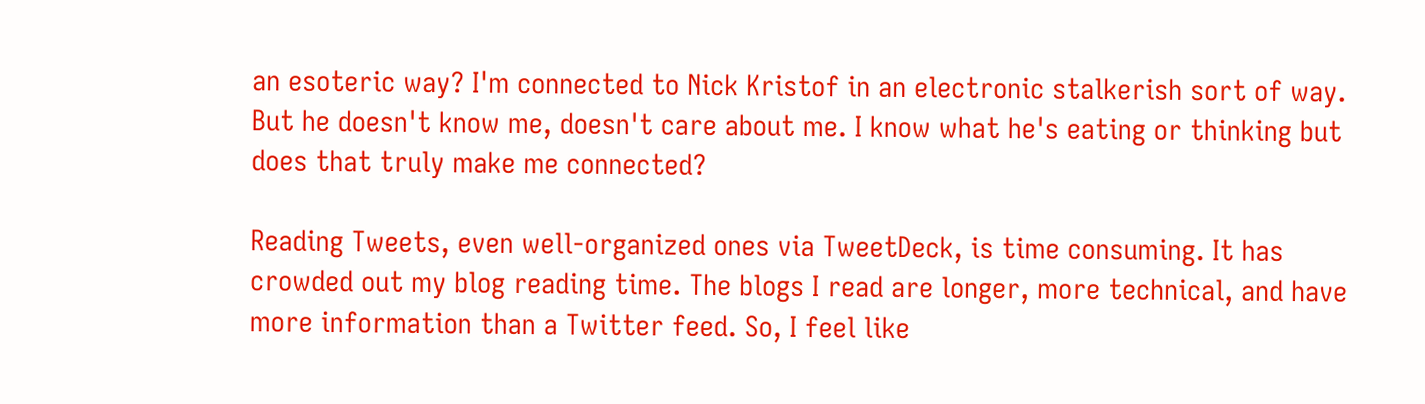an esoteric way? I'm connected to Nick Kristof in an electronic stalkerish sort of way. But he doesn't know me, doesn't care about me. I know what he's eating or thinking but does that truly make me connected?

Reading Tweets, even well-organized ones via TweetDeck, is time consuming. It has crowded out my blog reading time. The blogs I read are longer, more technical, and have more information than a Twitter feed. So, I feel like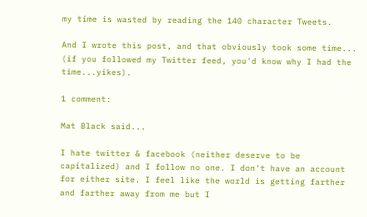my time is wasted by reading the 140 character Tweets.

And I wrote this post, and that obviously took some time... (if you followed my Twitter feed, you'd know why I had the time...yikes).

1 comment:

Mat Black said...

I hate twitter & facebook (neither deserve to be capitalized) and I follow no one. I don't have an account for either site. I feel like the world is getting farther and farther away from me but I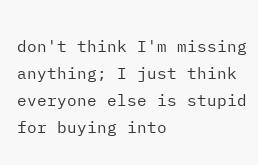don't think I'm missing anything; I just think everyone else is stupid for buying into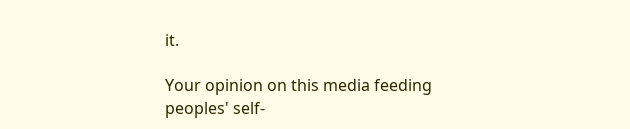it.

Your opinion on this media feeding peoples' self-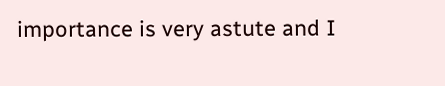importance is very astute and I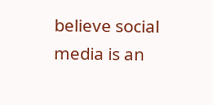believe social media is an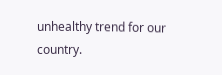unhealthy trend for our country.